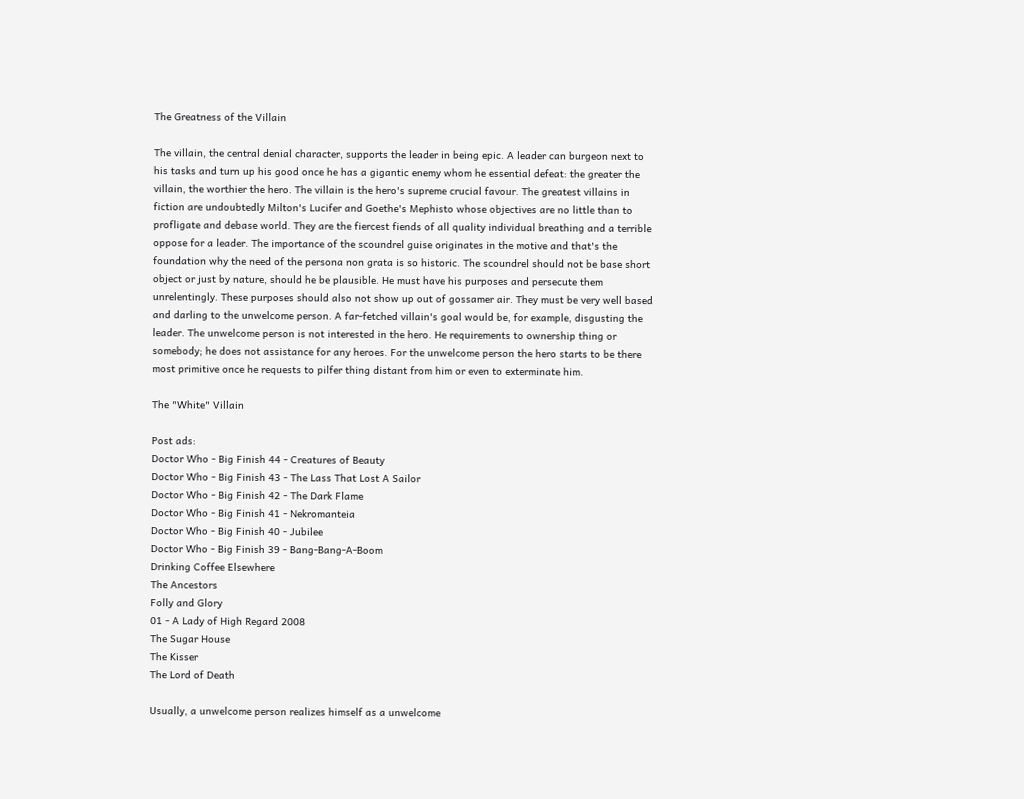The Greatness of the Villain

The villain, the central denial character, supports the leader in being epic. A leader can burgeon next to his tasks and turn up his good once he has a gigantic enemy whom he essential defeat: the greater the villain, the worthier the hero. The villain is the hero's supreme crucial favour. The greatest villains in fiction are undoubtedly Milton's Lucifer and Goethe's Mephisto whose objectives are no little than to profligate and debase world. They are the fiercest fiends of all quality individual breathing and a terrible oppose for a leader. The importance of the scoundrel guise originates in the motive and that's the foundation why the need of the persona non grata is so historic. The scoundrel should not be base short object or just by nature, should he be plausible. He must have his purposes and persecute them unrelentingly. These purposes should also not show up out of gossamer air. They must be very well based and darling to the unwelcome person. A far-fetched villain's goal would be, for example, disgusting the leader. The unwelcome person is not interested in the hero. He requirements to ownership thing or somebody; he does not assistance for any heroes. For the unwelcome person the hero starts to be there most primitive once he requests to pilfer thing distant from him or even to exterminate him.

The "White" Villain

Post ads:
Doctor Who - Big Finish 44 - Creatures of Beauty
Doctor Who - Big Finish 43 - The Lass That Lost A Sailor
Doctor Who - Big Finish 42 - The Dark Flame
Doctor Who - Big Finish 41 - Nekromanteia
Doctor Who - Big Finish 40 - Jubilee
Doctor Who - Big Finish 39 - Bang-Bang-A-Boom
Drinking Coffee Elsewhere
The Ancestors
Folly and Glory
01 - A Lady of High Regard 2008
The Sugar House
The Kisser
The Lord of Death

Usually, a unwelcome person realizes himself as a unwelcome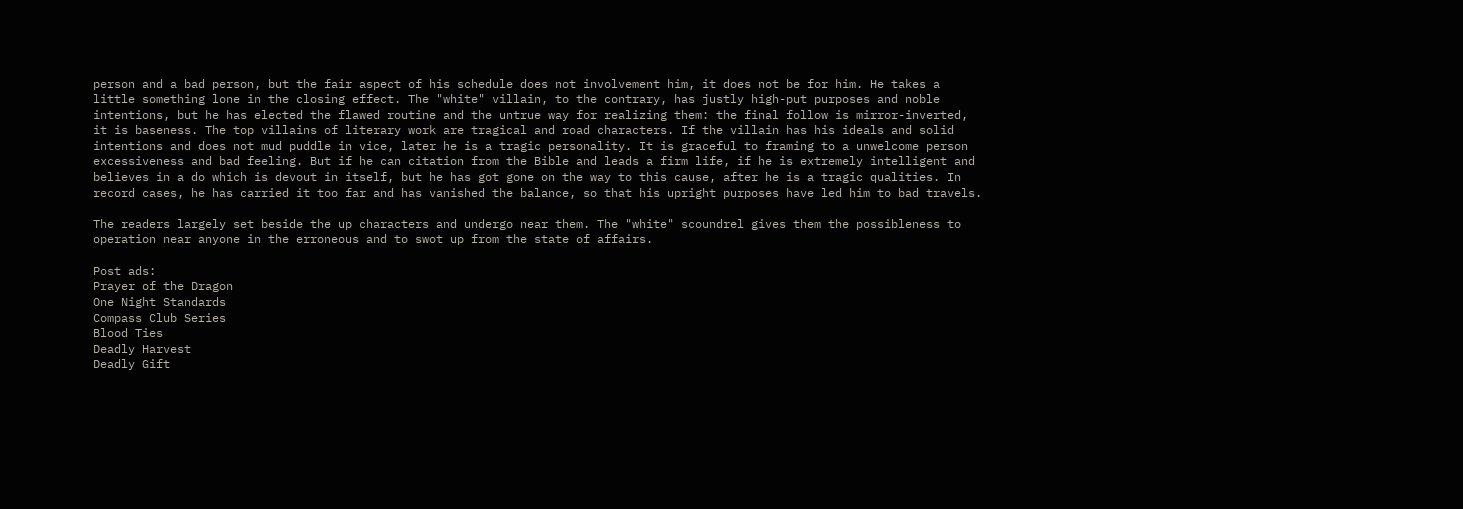person and a bad person, but the fair aspect of his schedule does not involvement him, it does not be for him. He takes a little something lone in the closing effect. The "white" villain, to the contrary, has justly high-put purposes and noble intentions, but he has elected the flawed routine and the untrue way for realizing them: the final follow is mirror-inverted, it is baseness. The top villains of literary work are tragical and road characters. If the villain has his ideals and solid intentions and does not mud puddle in vice, later he is a tragic personality. It is graceful to framing to a unwelcome person excessiveness and bad feeling. But if he can citation from the Bible and leads a firm life, if he is extremely intelligent and believes in a do which is devout in itself, but he has got gone on the way to this cause, after he is a tragic qualities. In record cases, he has carried it too far and has vanished the balance, so that his upright purposes have led him to bad travels.

The readers largely set beside the up characters and undergo near them. The "white" scoundrel gives them the possibleness to operation near anyone in the erroneous and to swot up from the state of affairs.

Post ads:
Prayer of the Dragon
One Night Standards
Compass Club Series
Blood Ties
Deadly Harvest
Deadly Gift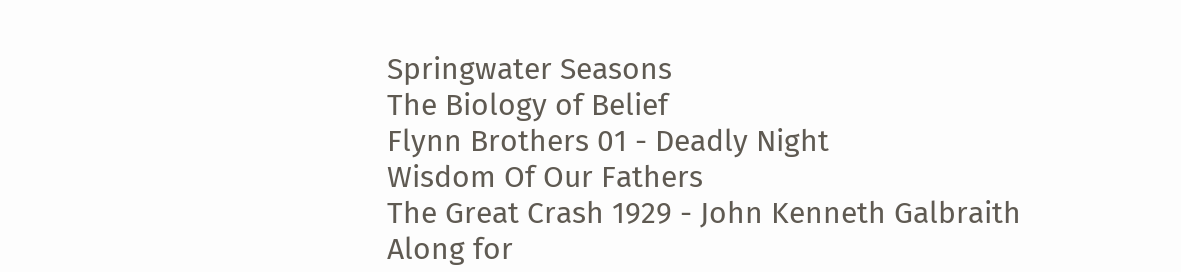Springwater Seasons
The Biology of Belief
Flynn Brothers 01 - Deadly Night
Wisdom Of Our Fathers
The Great Crash 1929 - John Kenneth Galbraith
Along for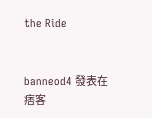the Ride


banneod4 發表在 痞客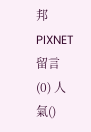邦 PIXNET 留言(0) 人氣()